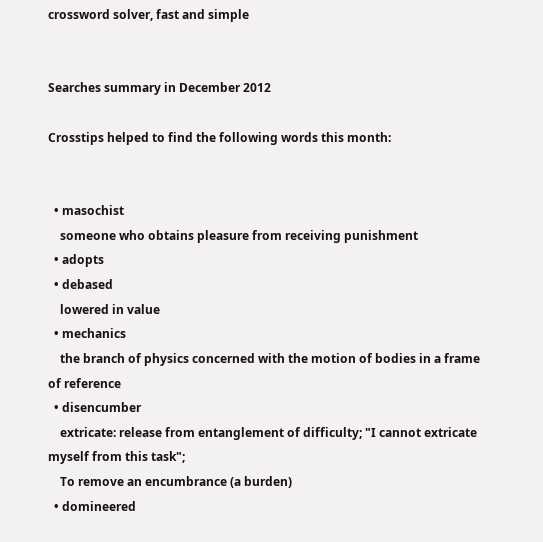crossword solver, fast and simple


Searches summary in December 2012

Crosstips helped to find the following words this month:


  • masochist
    someone who obtains pleasure from receiving punishment
  • adopts
  • debased
    lowered in value
  • mechanics
    the branch of physics concerned with the motion of bodies in a frame of reference
  • disencumber
    extricate: release from entanglement of difficulty; "I cannot extricate myself from this task";
    To remove an encumbrance (a burden)
  • domineered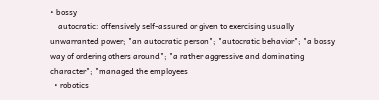• bossy
    autocratic: offensively self-assured or given to exercising usually unwarranted power; "an autocratic person"; "autocratic behavior"; "a bossy way of ordering others around"; "a rather aggressive and dominating character"; "managed the employees
  • robotics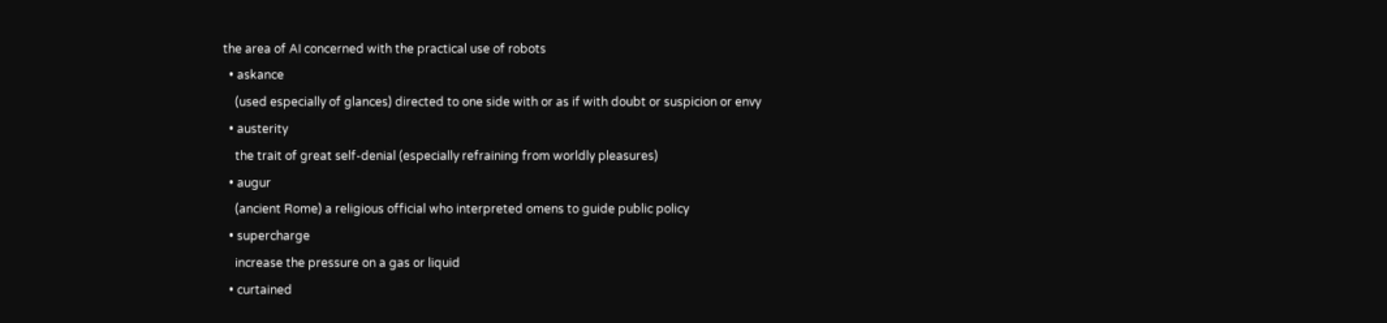the area of AI concerned with the practical use of robots
  • askance
    (used especially of glances) directed to one side with or as if with doubt or suspicion or envy
  • austerity
    the trait of great self-denial (especially refraining from worldly pleasures)
  • augur
    (ancient Rome) a religious official who interpreted omens to guide public policy
  • supercharge
    increase the pressure on a gas or liquid
  • curtained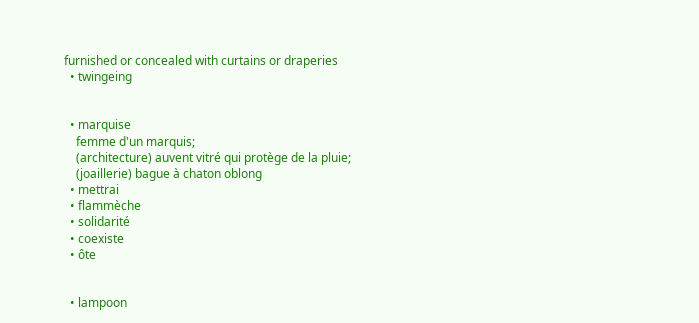furnished or concealed with curtains or draperies
  • twingeing


  • marquise
    femme d'un marquis;
    (architecture) auvent vitré qui protège de la pluie;
    (joaillerie) bague à chaton oblong
  • mettrai
  • flammèche
  • solidarité
  • coexiste
  • ôte


  • lampoon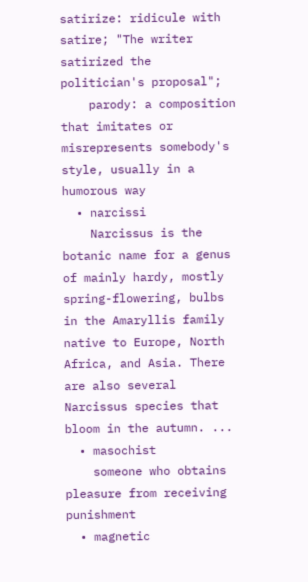satirize: ridicule with satire; "The writer satirized the politician's proposal";
    parody: a composition that imitates or misrepresents somebody's style, usually in a humorous way
  • narcissi
    Narcissus is the botanic name for a genus of mainly hardy, mostly spring-flowering, bulbs in the Amaryllis family native to Europe, North Africa, and Asia. There are also several Narcissus species that bloom in the autumn. ...
  • masochist
    someone who obtains pleasure from receiving punishment
  • magnetic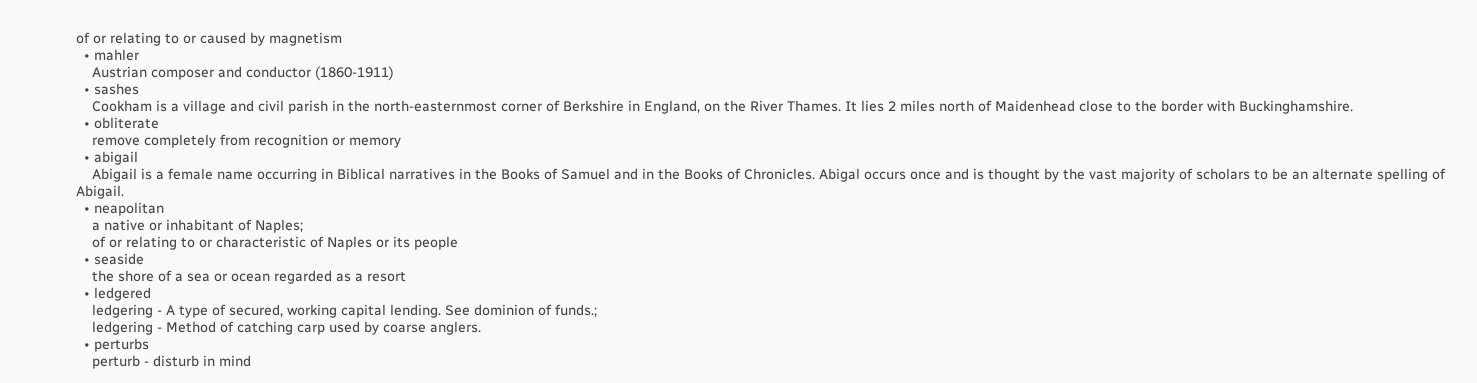of or relating to or caused by magnetism
  • mahler
    Austrian composer and conductor (1860-1911)
  • sashes
    Cookham is a village and civil parish in the north-easternmost corner of Berkshire in England, on the River Thames. It lies 2 miles north of Maidenhead close to the border with Buckinghamshire.
  • obliterate
    remove completely from recognition or memory
  • abigail
    Abigail is a female name occurring in Biblical narratives in the Books of Samuel and in the Books of Chronicles. Abigal occurs once and is thought by the vast majority of scholars to be an alternate spelling of Abigail.
  • neapolitan
    a native or inhabitant of Naples;
    of or relating to or characteristic of Naples or its people
  • seaside
    the shore of a sea or ocean regarded as a resort
  • ledgered
    ledgering - A type of secured, working capital lending. See dominion of funds.;
    ledgering - Method of catching carp used by coarse anglers.
  • perturbs
    perturb - disturb in mind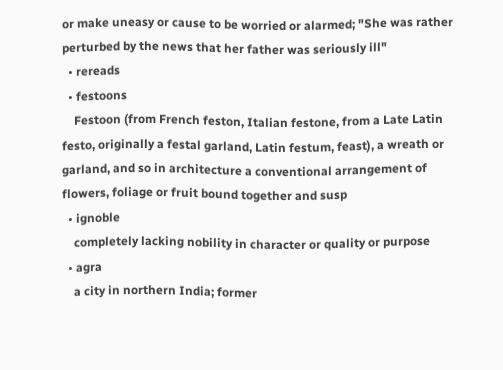or make uneasy or cause to be worried or alarmed; "She was rather perturbed by the news that her father was seriously ill"
  • rereads
  • festoons
    Festoon (from French feston, Italian festone, from a Late Latin festo, originally a festal garland, Latin festum, feast), a wreath or garland, and so in architecture a conventional arrangement of flowers, foliage or fruit bound together and susp
  • ignoble
    completely lacking nobility in character or quality or purpose
  • agra
    a city in northern India; former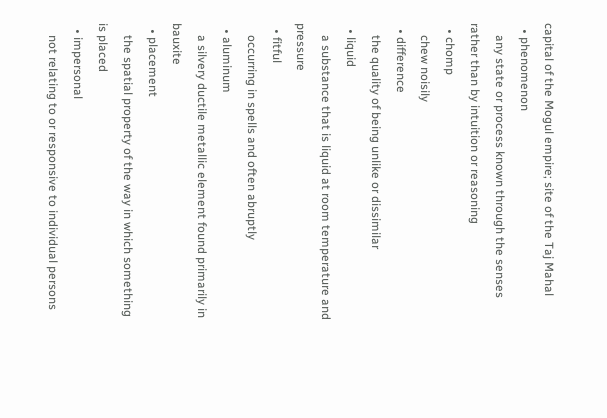capital of the Mogul empire; site of the Taj Mahal
  • phenomenon
    any state or process known through the senses rather than by intuition or reasoning
  • chomp
    chew noisily
  • difference
    the quality of being unlike or dissimilar
  • liquid
    a substance that is liquid at room temperature and pressure
  • fitful
    occurring in spells and often abruptly
  • aluminum
    a silvery ductile metallic element found primarily in bauxite
  • placement
    the spatial property of the way in which something is placed
  • impersonal
    not relating to or responsive to individual persons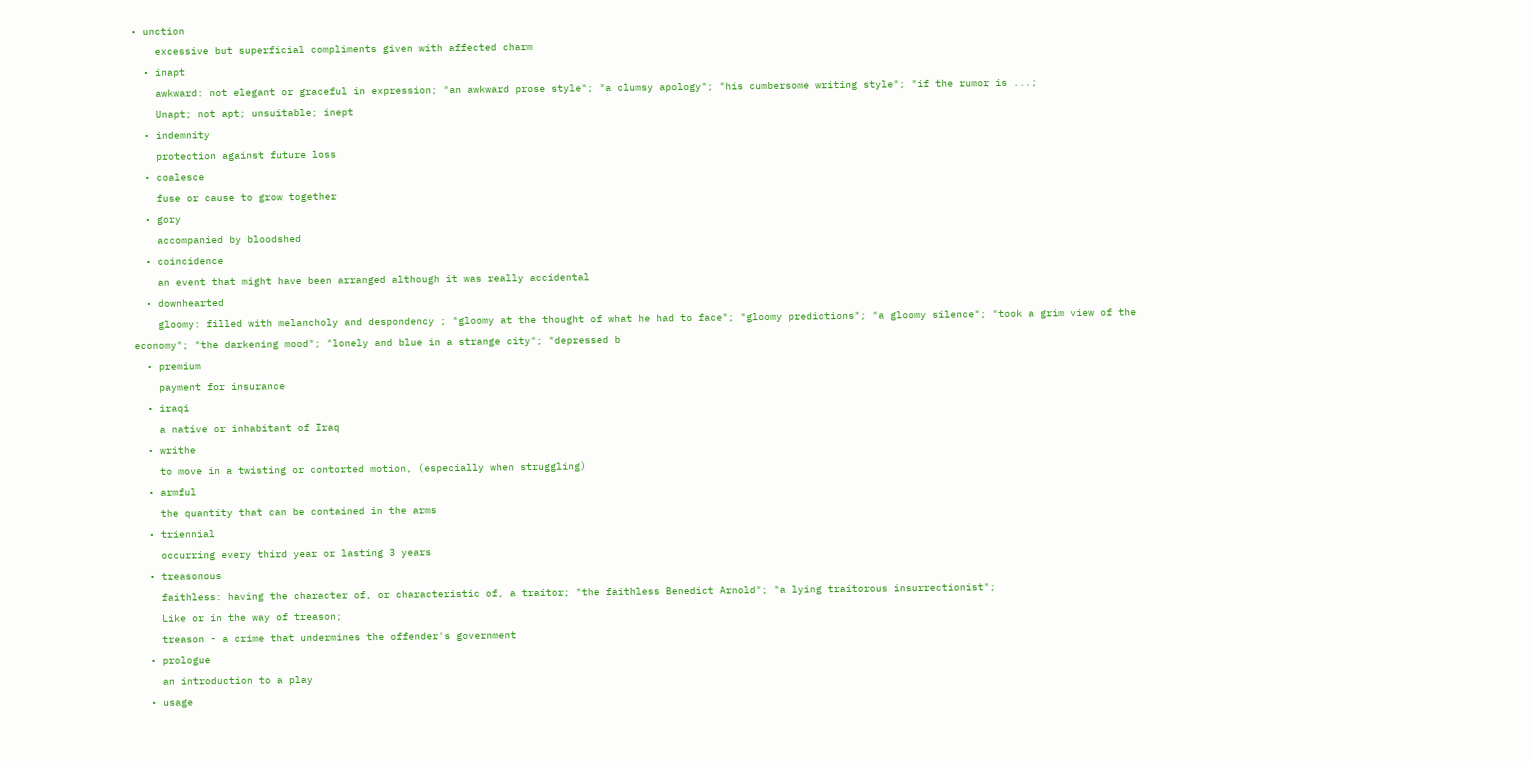• unction
    excessive but superficial compliments given with affected charm
  • inapt
    awkward: not elegant or graceful in expression; "an awkward prose style"; "a clumsy apology"; "his cumbersome writing style"; "if the rumor is ...;
    Unapt; not apt; unsuitable; inept
  • indemnity
    protection against future loss
  • coalesce
    fuse or cause to grow together
  • gory
    accompanied by bloodshed
  • coincidence
    an event that might have been arranged although it was really accidental
  • downhearted
    gloomy: filled with melancholy and despondency ; "gloomy at the thought of what he had to face"; "gloomy predictions"; "a gloomy silence"; "took a grim view of the economy"; "the darkening mood"; "lonely and blue in a strange city"; "depressed b
  • premium
    payment for insurance
  • iraqi
    a native or inhabitant of Iraq
  • writhe
    to move in a twisting or contorted motion, (especially when struggling)
  • armful
    the quantity that can be contained in the arms
  • triennial
    occurring every third year or lasting 3 years
  • treasonous
    faithless: having the character of, or characteristic of, a traitor; "the faithless Benedict Arnold"; "a lying traitorous insurrectionist";
    Like or in the way of treason;
    treason - a crime that undermines the offender's government
  • prologue
    an introduction to a play
  • usage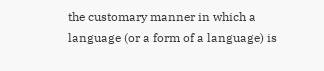the customary manner in which a language (or a form of a language) is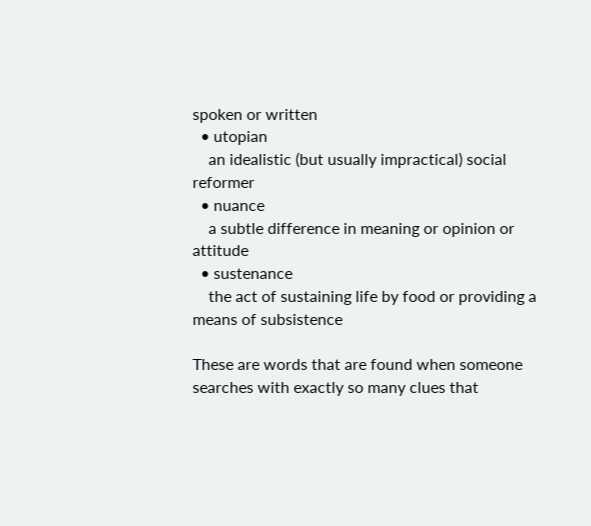spoken or written
  • utopian
    an idealistic (but usually impractical) social reformer
  • nuance
    a subtle difference in meaning or opinion or attitude
  • sustenance
    the act of sustaining life by food or providing a means of subsistence

These are words that are found when someone searches with exactly so many clues that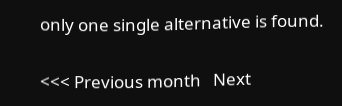only one single alternative is found.

<<< Previous month   Next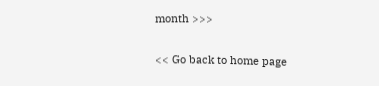month >>>

<< Go back to home page